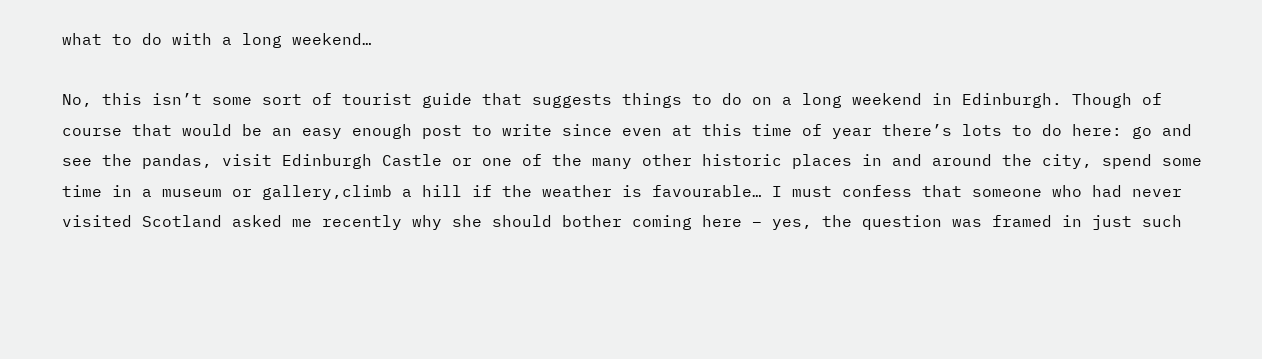what to do with a long weekend…

No, this isn’t some sort of tourist guide that suggests things to do on a long weekend in Edinburgh. Though of course that would be an easy enough post to write since even at this time of year there’s lots to do here: go and see the pandas, visit Edinburgh Castle or one of the many other historic places in and around the city, spend some time in a museum or gallery,climb a hill if the weather is favourable… I must confess that someone who had never visited Scotland asked me recently why she should bother coming here – yes, the question was framed in just such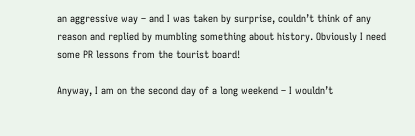an aggressive way – and I was taken by surprise, couldn’t think of any reason and replied by mumbling something about history. Obviously I need some PR lessons from the tourist board!

Anyway, I am on the second day of a long weekend – I wouldn’t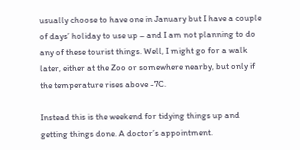usually choose to have one in January but I have a couple of days’ holiday to use up – and I am not planning to do any of these tourist things. Well, I might go for a walk later, either at the Zoo or somewhere nearby, but only if the temperature rises above -7C.

Instead this is the weekend for tidying things up and getting things done. A doctor’s appointment.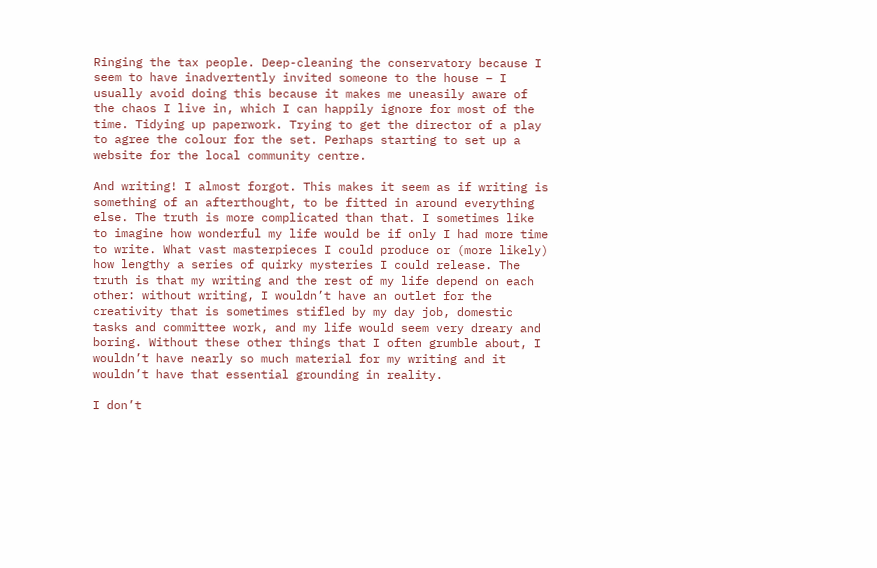Ringing the tax people. Deep-cleaning the conservatory because I seem to have inadvertently invited someone to the house – I usually avoid doing this because it makes me uneasily aware of the chaos I live in, which I can happily ignore for most of the time. Tidying up paperwork. Trying to get the director of a play to agree the colour for the set. Perhaps starting to set up a website for the local community centre.

And writing! I almost forgot. This makes it seem as if writing is something of an afterthought, to be fitted in around everything else. The truth is more complicated than that. I sometimes like to imagine how wonderful my life would be if only I had more time to write. What vast masterpieces I could produce or (more likely) how lengthy a series of quirky mysteries I could release. The truth is that my writing and the rest of my life depend on each other: without writing, I wouldn’t have an outlet for the creativity that is sometimes stifled by my day job, domestic tasks and committee work, and my life would seem very dreary and boring. Without these other things that I often grumble about, I wouldn’t have nearly so much material for my writing and it wouldn’t have that essential grounding in reality.

I don’t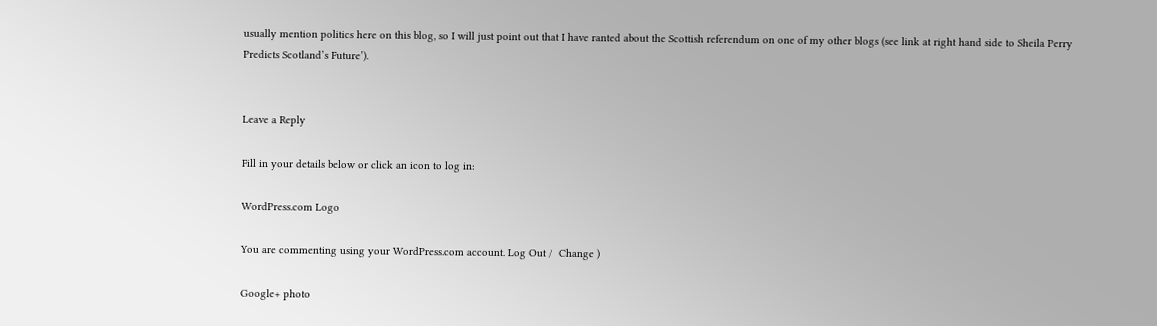usually mention politics here on this blog, so I will just point out that I have ranted about the Scottish referendum on one of my other blogs (see link at right hand side to Sheila Perry Predicts Scotland’s Future’).


Leave a Reply

Fill in your details below or click an icon to log in:

WordPress.com Logo

You are commenting using your WordPress.com account. Log Out /  Change )

Google+ photo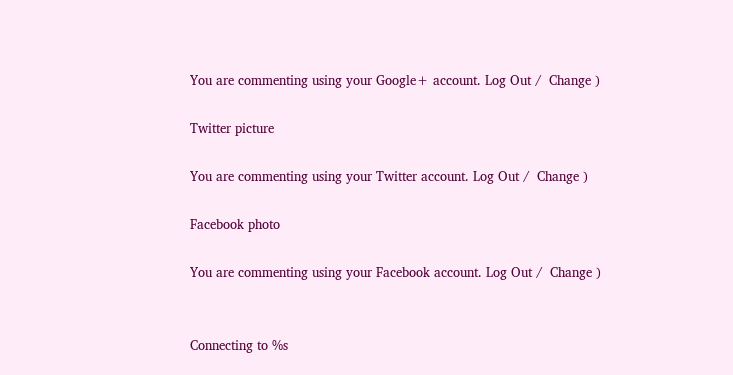You are commenting using your Google+ account. Log Out /  Change )

Twitter picture

You are commenting using your Twitter account. Log Out /  Change )

Facebook photo

You are commenting using your Facebook account. Log Out /  Change )


Connecting to %s